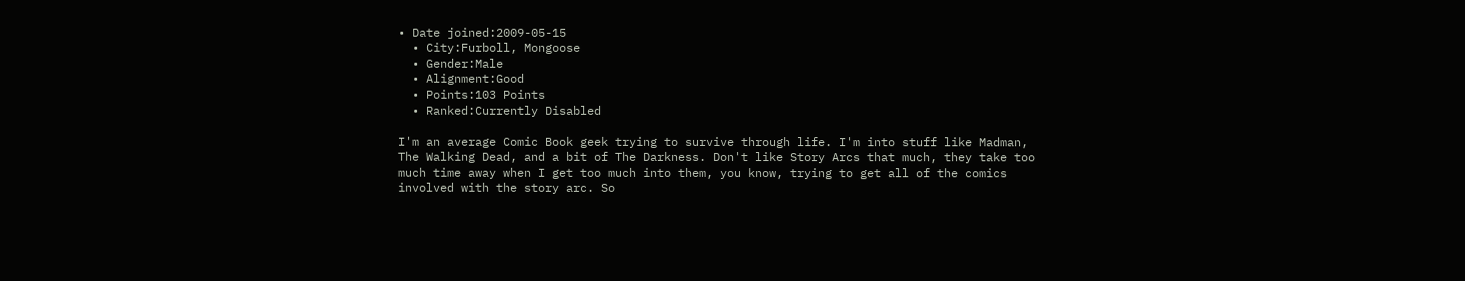• Date joined:2009-05-15
  • City:Furboll, Mongoose
  • Gender:Male
  • Alignment:Good
  • Points:103 Points
  • Ranked:Currently Disabled

I'm an average Comic Book geek trying to survive through life. I'm into stuff like Madman, The Walking Dead, and a bit of The Darkness. Don't like Story Arcs that much, they take too much time away when I get too much into them, you know, trying to get all of the comics involved with the story arc. So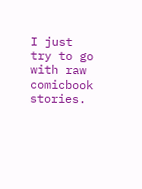I just try to go with raw comicbook stories.